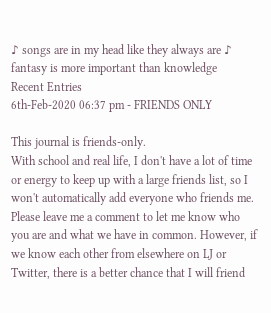♪ songs are in my head like they always are ♪
fantasy is more important than knowledge
Recent Entries
6th-Feb-2020 06:37 pm - FRIENDS ONLY

This journal is friends-only.
With school and real life, I don't have a lot of time or energy to keep up with a large friends list, so I won't automatically add everyone who friends me. Please leave me a comment to let me know who you are and what we have in common. However, if we know each other from elsewhere on LJ or Twitter, there is a better chance that I will friend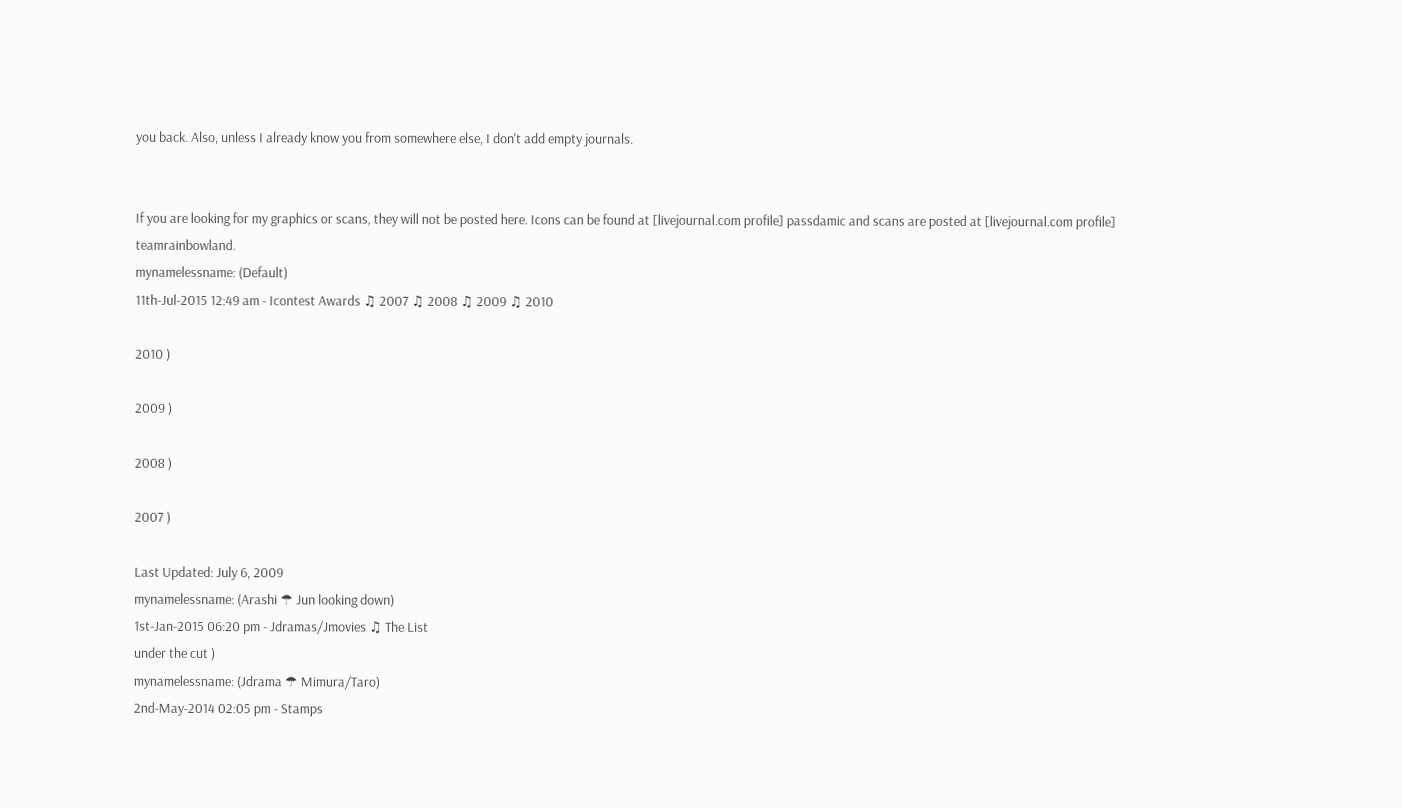you back. Also, unless I already know you from somewhere else, I don't add empty journals.


If you are looking for my graphics or scans, they will not be posted here. Icons can be found at [livejournal.com profile] passdamic and scans are posted at [livejournal.com profile] teamrainbowland.
mynamelessname: (Default)
11th-Jul-2015 12:49 am - Icontest Awards ♫ 2007 ♫ 2008 ♫ 2009 ♫ 2010

2010 )

2009 )

2008 )

2007 )

Last Updated: July 6, 2009
mynamelessname: (Arashi ☂ Jun looking down)
1st-Jan-2015 06:20 pm - Jdramas/Jmovies ♫ The List
under the cut )
mynamelessname: (Jdrama ☂ Mimura/Taro)
2nd-May-2014 02:05 pm - Stamps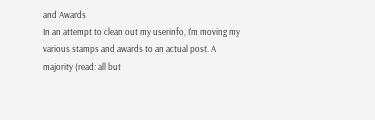and Awards
In an attempt to clean out my userinfo, I'm moving my various stamps and awards to an actual post. A majority (read: all but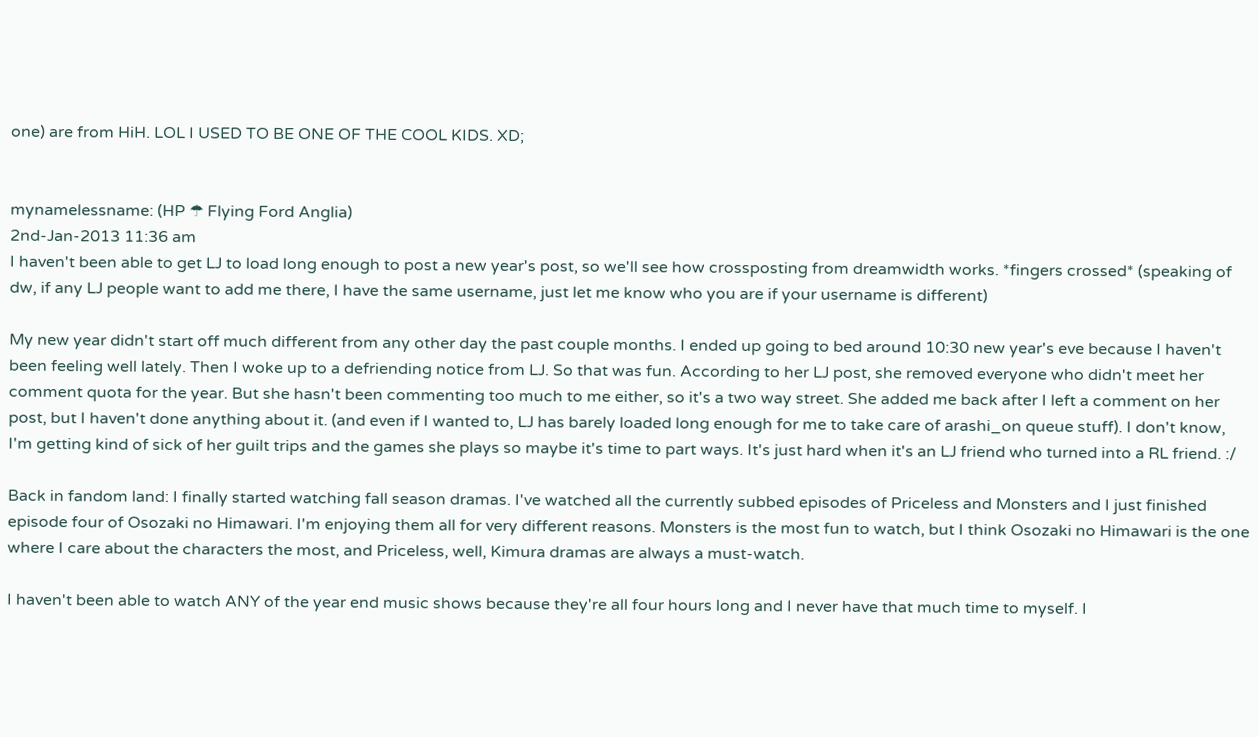one) are from HiH. LOL I USED TO BE ONE OF THE COOL KIDS. XD;


mynamelessname: (HP ☂ Flying Ford Anglia)
2nd-Jan-2013 11:36 am
I haven't been able to get LJ to load long enough to post a new year's post, so we'll see how crossposting from dreamwidth works. *fingers crossed* (speaking of dw, if any LJ people want to add me there, I have the same username, just let me know who you are if your username is different)

My new year didn't start off much different from any other day the past couple months. I ended up going to bed around 10:30 new year's eve because I haven't been feeling well lately. Then I woke up to a defriending notice from LJ. So that was fun. According to her LJ post, she removed everyone who didn't meet her comment quota for the year. But she hasn't been commenting too much to me either, so it's a two way street. She added me back after I left a comment on her post, but I haven't done anything about it. (and even if I wanted to, LJ has barely loaded long enough for me to take care of arashi_on queue stuff). I don't know, I'm getting kind of sick of her guilt trips and the games she plays so maybe it's time to part ways. It's just hard when it's an LJ friend who turned into a RL friend. :/

Back in fandom land: I finally started watching fall season dramas. I've watched all the currently subbed episodes of Priceless and Monsters and I just finished episode four of Osozaki no Himawari. I'm enjoying them all for very different reasons. Monsters is the most fun to watch, but I think Osozaki no Himawari is the one where I care about the characters the most, and Priceless, well, Kimura dramas are always a must-watch.

I haven't been able to watch ANY of the year end music shows because they're all four hours long and I never have that much time to myself. I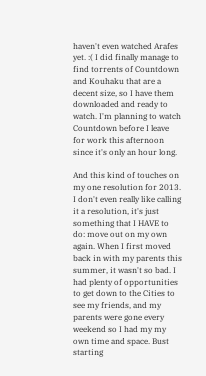haven't even watched Arafes yet. :( I did finally manage to find torrents of Countdown and Kouhaku that are a decent size, so I have them downloaded and ready to watch. I'm planning to watch Countdown before I leave for work this afternoon since it's only an hour long.

And this kind of touches on my one resolution for 2013. I don't even really like calling it a resolution, it's just something that I HAVE to do: move out on my own again. When I first moved back in with my parents this summer, it wasn't so bad. I had plenty of opportunities to get down to the Cities to see my friends, and my parents were gone every weekend so I had my my own time and space. Bust starting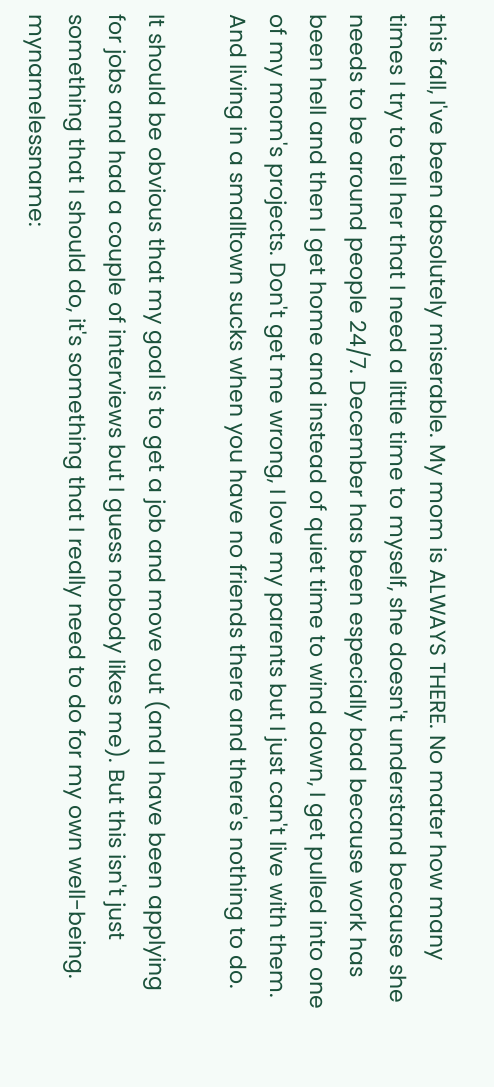this fall, I've been absolutely miserable. My mom is ALWAYS THERE. No mater how many times I try to tell her that I need a little time to myself, she doesn't understand because she needs to be around people 24/7. December has been especially bad because work has been hell and then I get home and instead of quiet time to wind down, I get pulled into one of my mom's projects. Don't get me wrong, I love my parents but I just can't live with them. And living in a smalltown sucks when you have no friends there and there's nothing to do.

It should be obvious that my goal is to get a job and move out (and I have been applying for jobs and had a couple of interviews but I guess nobody likes me). But this isn't just something that I should do, it's something that I really need to do for my own well-being.
mynamelessname: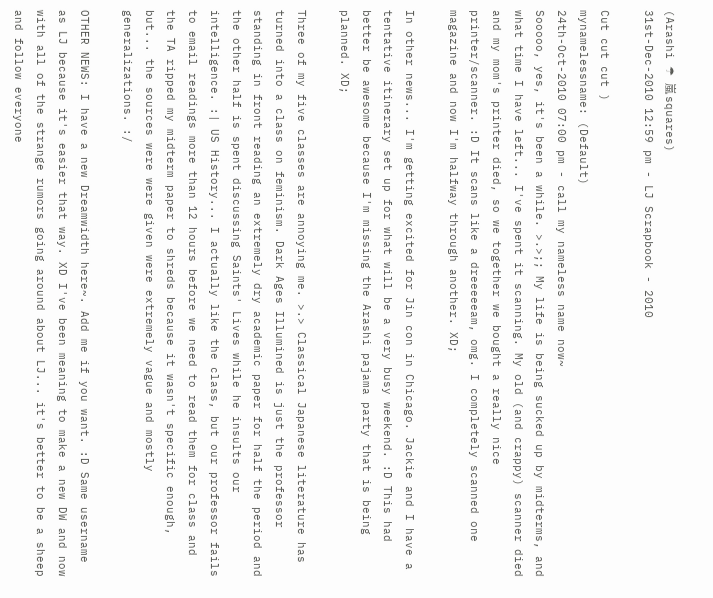(Arashi ☂ 嵐 squares)
31st-Dec-2010 12:59 pm - LJ Scrapbook - 2010

Cut cut cut )
mynamelessname: (Default)
24th-Oct-2010 07:00 pm - call my nameless name now~
Sooooo, yes, it's been a while. >.>;; My life is being sucked up by midterms, and what time I have left... I've spent it scanning. My old (and crappy) scanner died and my mom's printer died, so we together we bought a really nice printer/scanner. :D It scans like a dreeeeeam, omg. I completely scanned one magazine and now I'm halfway through another. XD;

In other news... I'm getting excited for Jin con in Chicago. Jackie and I have a tentative itinerary set up for what will be a very busy weekend. :D This had better be awesome because I'm missing the Arashi pajama party that is being planned. XD;

Three of my five classes are annoying me. >.> Classical Japanese literature has turned into a class on feminism. Dark Ages Illumined is just the professor standing in front reading an extremely dry academic paper for half the period and the other half is spent discussing Saints' Lives while he insults our intelligence. :| US History... I actually like the class, but our professor fails to email readings more than 12 hours before we need to read them for class and the TA ripped my midterm paper to shreds because it wasn't specific enough, but... the sources were were given were extremely vague and mostly generalizations. :/

OTHER NEWS: I have a new Dreamwidth here~. Add me if you want. :D Same username as LJ because it's easier that way. XD I've been meaning to make a new DW and now with all of the strange rumors going around about LJ... it's better to be a sheep and follow everyone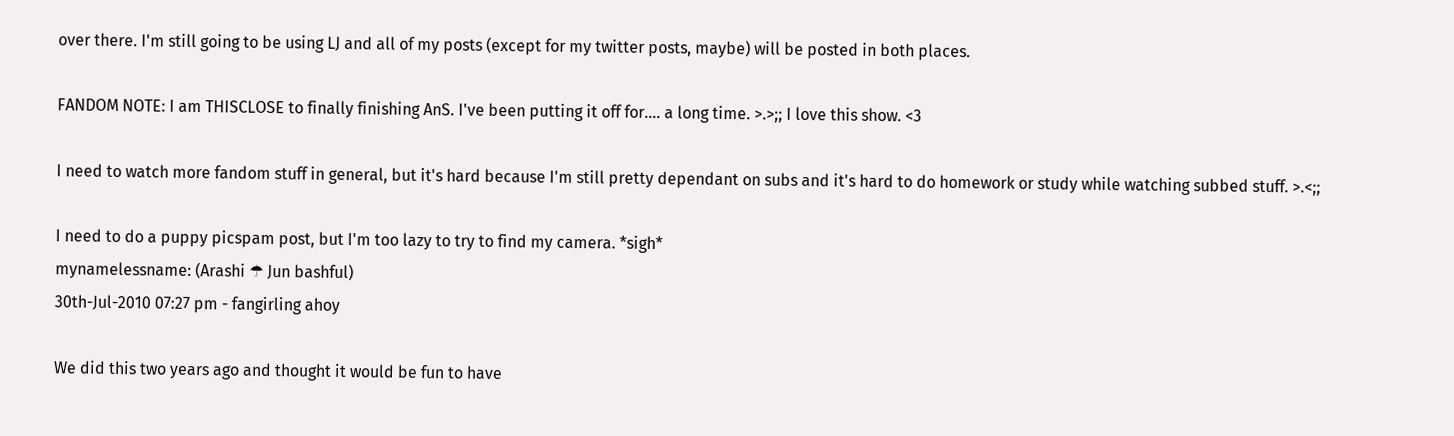over there. I'm still going to be using LJ and all of my posts (except for my twitter posts, maybe) will be posted in both places.

FANDOM NOTE: I am THISCLOSE to finally finishing AnS. I've been putting it off for.... a long time. >.>;; I love this show. <3

I need to watch more fandom stuff in general, but it's hard because I'm still pretty dependant on subs and it's hard to do homework or study while watching subbed stuff. >.<;;

I need to do a puppy picspam post, but I'm too lazy to try to find my camera. *sigh*
mynamelessname: (Arashi ☂ Jun bashful)
30th-Jul-2010 07:27 pm - fangirling ahoy

We did this two years ago and thought it would be fun to have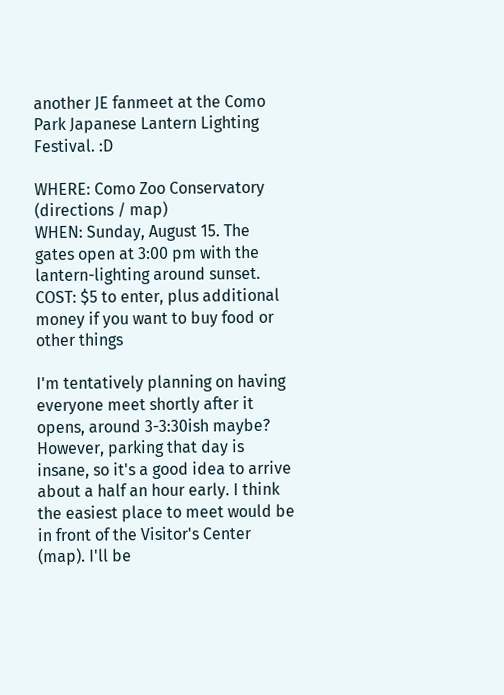another JE fanmeet at the Como Park Japanese Lantern Lighting Festival. :D

WHERE: Como Zoo Conservatory (directions / map)
WHEN: Sunday, August 15. The gates open at 3:00 pm with the lantern-lighting around sunset.
COST: $5 to enter, plus additional money if you want to buy food or other things

I'm tentatively planning on having everyone meet shortly after it opens, around 3-3:30ish maybe? However, parking that day is insane, so it's a good idea to arrive about a half an hour early. I think the easiest place to meet would be in front of the Visitor's Center (map). I'll be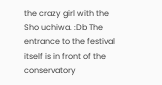the crazy girl with the Sho uchiwa. :Db The entrance to the festival itself is in front of the conservatory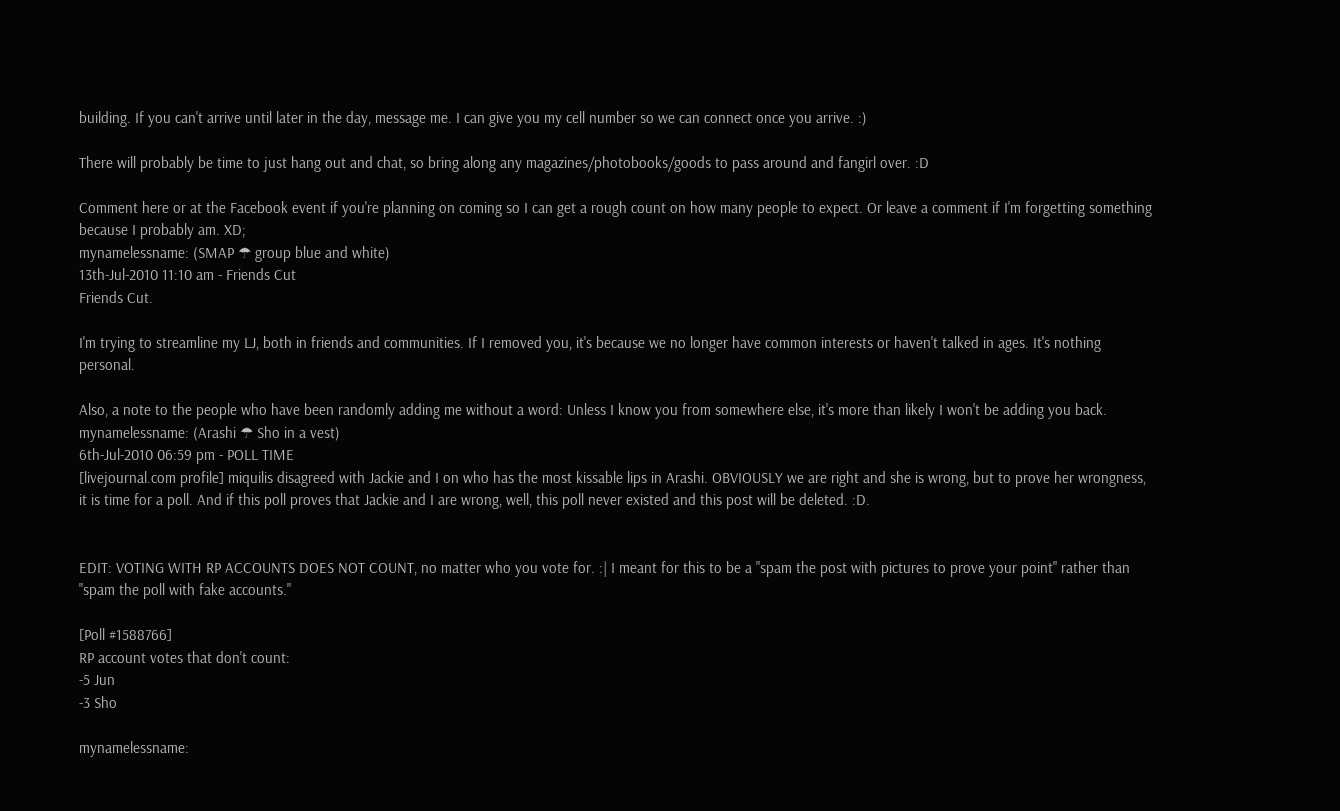building. If you can't arrive until later in the day, message me. I can give you my cell number so we can connect once you arrive. :)

There will probably be time to just hang out and chat, so bring along any magazines/photobooks/goods to pass around and fangirl over. :D

Comment here or at the Facebook event if you're planning on coming so I can get a rough count on how many people to expect. Or leave a comment if I'm forgetting something because I probably am. XD;
mynamelessname: (SMAP ☂ group blue and white)
13th-Jul-2010 11:10 am - Friends Cut
Friends Cut.

I'm trying to streamline my LJ, both in friends and communities. If I removed you, it's because we no longer have common interests or haven't talked in ages. It's nothing personal.

Also, a note to the people who have been randomly adding me without a word: Unless I know you from somewhere else, it's more than likely I won't be adding you back.
mynamelessname: (Arashi ☂ Sho in a vest)
6th-Jul-2010 06:59 pm - POLL TIME
[livejournal.com profile] miquilis disagreed with Jackie and I on who has the most kissable lips in Arashi. OBVIOUSLY we are right and she is wrong, but to prove her wrongness, it is time for a poll. And if this poll proves that Jackie and I are wrong, well, this poll never existed and this post will be deleted. :D.


EDIT: VOTING WITH RP ACCOUNTS DOES NOT COUNT, no matter who you vote for. :| I meant for this to be a "spam the post with pictures to prove your point" rather than "spam the poll with fake accounts."

[Poll #1588766]
RP account votes that don't count:
-5 Jun
-3 Sho

mynamelessname: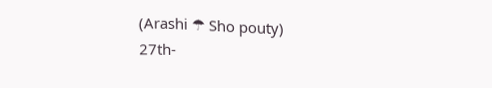(Arashi ☂ Sho pouty)
27th-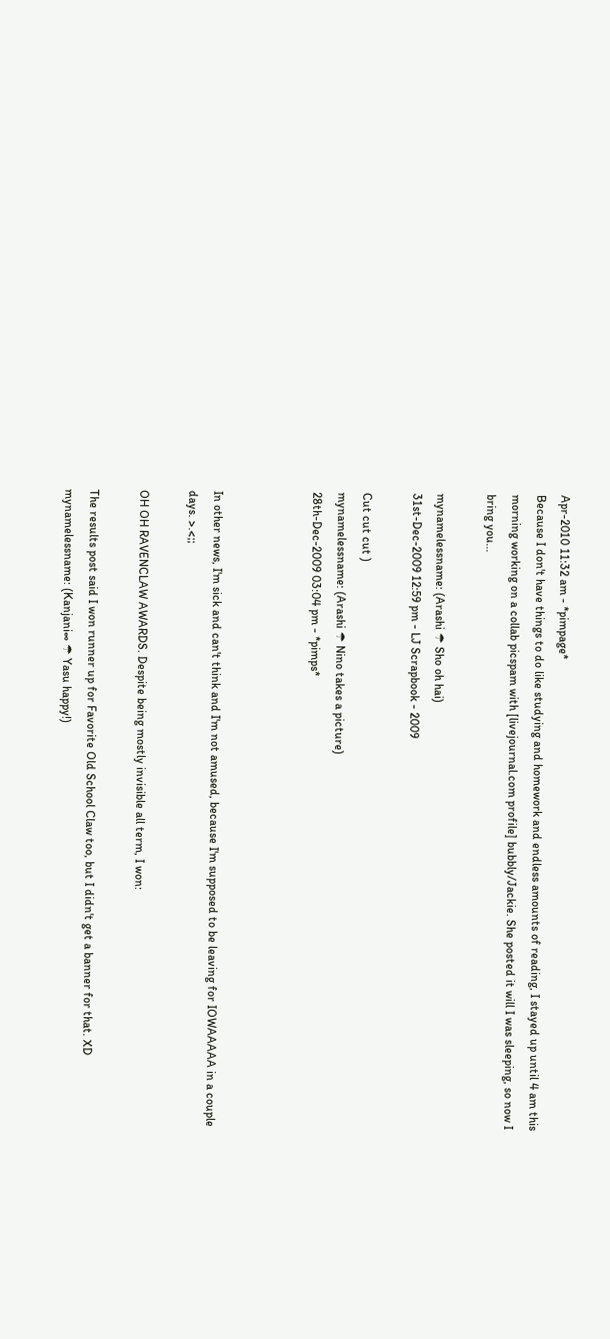Apr-2010 11:32 am - *pimpage*
Because I don't have things to do like studying and homework and endless amounts of reading, I stayed up until 4 am this morning working on a collab picspam with [livejournal.com profile] bubbly/Jackie. She posted it will I was sleeping, so now I bring you...

mynamelessname: (Arashi ☂ Sho oh hai)
31st-Dec-2009 12:59 pm - LJ Scrapbook - 2009

Cut cut cut )
mynamelessname: (Arashi ☂ Nino takes a picture)
28th-Dec-2009 03:04 pm - *pimps*



In other news, I'm sick and can't think and I'm not amused, because I'm supposed to be leaving for IOWAAAAA in a couple days. >.<;;

OH OH RAVENCLAW AWARDS. Despite being mostly invisible all term, I won:

The results post said I won runner up for Favorite Old School Claw too, but I didn't get a banner for that. XD
mynamelessname: (Kanjani∞ ☂ Yasu happy!)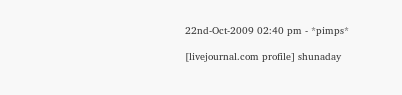22nd-Oct-2009 02:40 pm - *pimps*

[livejournal.com profile] shunaday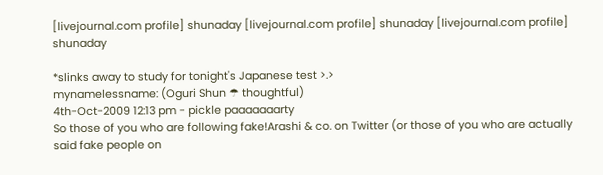[livejournal.com profile] shunaday [livejournal.com profile] shunaday [livejournal.com profile] shunaday

*slinks away to study for tonight's Japanese test >.>
mynamelessname: (Oguri Shun ☂ thoughtful)
4th-Oct-2009 12:13 pm - pickle paaaaaaarty
So those of you who are following fake!Arashi & co. on Twitter (or those of you who are actually said fake people on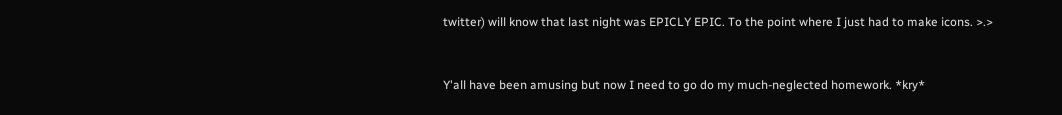twitter) will know that last night was EPICLY EPIC. To the point where I just had to make icons. >.>


Y'all have been amusing but now I need to go do my much-neglected homework. *kry*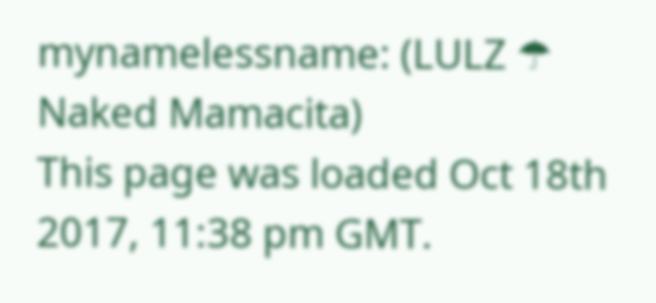mynamelessname: (LULZ ☂ Naked Mamacita)
This page was loaded Oct 18th 2017, 11:38 pm GMT.